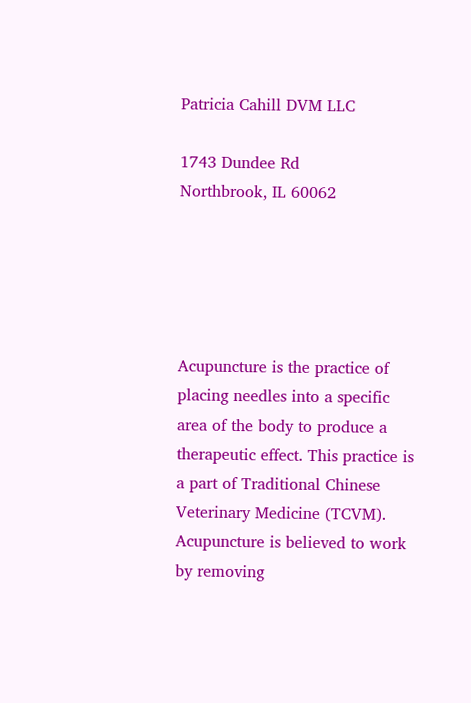Patricia Cahill DVM LLC

1743 Dundee Rd
Northbrook, IL 60062





Acupuncture is the practice of placing needles into a specific area of the body to produce a therapeutic effect. This practice is a part of Traditional Chinese Veterinary Medicine (TCVM). Acupuncture is believed to work by removing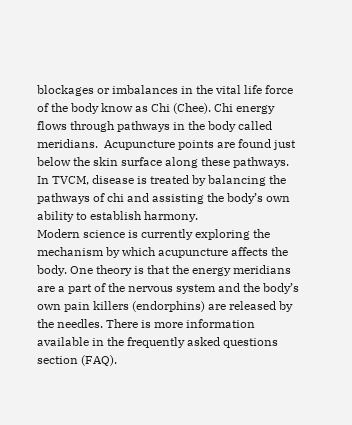blockages or imbalances in the vital life force of the body know as Chi (Chee). Chi energy flows through pathways in the body called meridians.  Acupuncture points are found just below the skin surface along these pathways. In TVCM, disease is treated by balancing the pathways of chi and assisting the body’s own ability to establish harmony.
Modern science is currently exploring the mechanism by which acupuncture affects the body. One theory is that the energy meridians are a part of the nervous system and the body’s own pain killers (endorphins) are released by the needles. There is more information available in the frequently asked questions section (FAQ).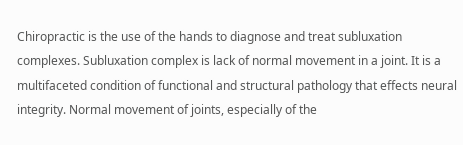Chiropractic is the use of the hands to diagnose and treat subluxation complexes. Subluxation complex is lack of normal movement in a joint. It is a multifaceted condition of functional and structural pathology that effects neural integrity. Normal movement of joints, especially of the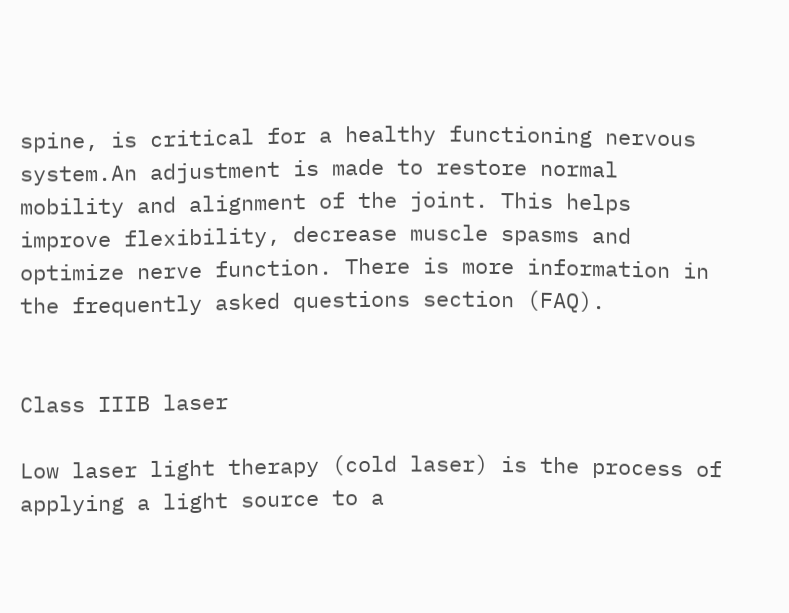spine, is critical for a healthy functioning nervous system.An adjustment is made to restore normal mobility and alignment of the joint. This helps improve flexibility, decrease muscle spasms and optimize nerve function. There is more information in the frequently asked questions section (FAQ).


Class IIIB laser

Low laser light therapy (cold laser) is the process of applying a light source to a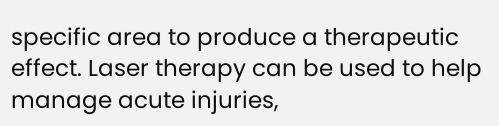specific area to produce a therapeutic effect. Laser therapy can be used to help manage acute injuries,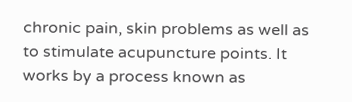chronic pain, skin problems as well as to stimulate acupuncture points. It works by a process known as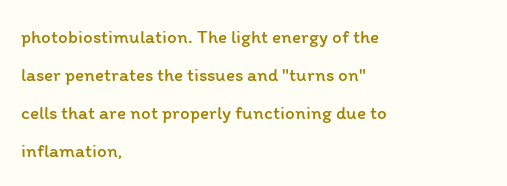photobiostimulation. The light energy of the laser penetrates the tissues and "turns on" cells that are not properly functioning due to inflamation,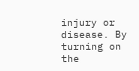injury or disease. By turning on the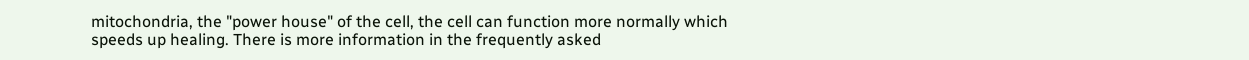mitochondria, the "power house" of the cell, the cell can function more normally which speeds up healing. There is more information in the frequently asked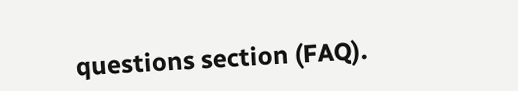questions section (FAQ).